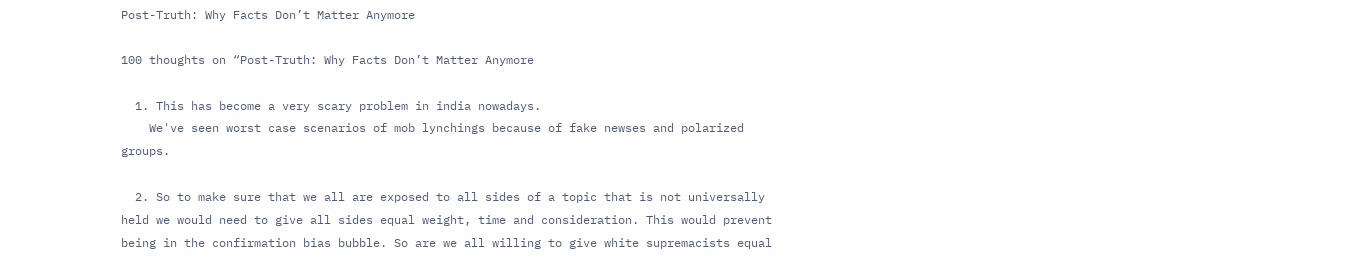Post-Truth: Why Facts Don’t Matter Anymore

100 thoughts on “Post-Truth: Why Facts Don’t Matter Anymore

  1. This has become a very scary problem in india nowadays.
    We've seen worst case scenarios of mob lynchings because of fake newses and polarized groups.

  2. So to make sure that we all are exposed to all sides of a topic that is not universally held we would need to give all sides equal weight, time and consideration. This would prevent being in the confirmation bias bubble. So are we all willing to give white supremacists equal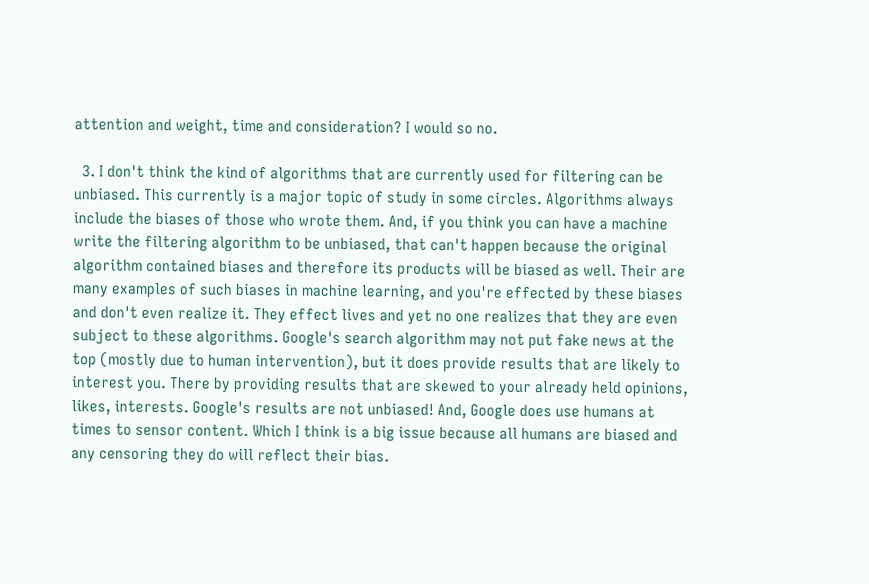attention and weight, time and consideration? I would so no.

  3. I don't think the kind of algorithms that are currently used for filtering can be unbiased. This currently is a major topic of study in some circles. Algorithms always include the biases of those who wrote them. And, if you think you can have a machine write the filtering algorithm to be unbiased, that can't happen because the original algorithm contained biases and therefore its products will be biased as well. Their are many examples of such biases in machine learning, and you're effected by these biases and don't even realize it. They effect lives and yet no one realizes that they are even subject to these algorithms. Google's search algorithm may not put fake news at the top (mostly due to human intervention), but it does provide results that are likely to interest you. There by providing results that are skewed to your already held opinions, likes, interests. Google's results are not unbiased! And, Google does use humans at times to sensor content. Which I think is a big issue because all humans are biased and any censoring they do will reflect their bias.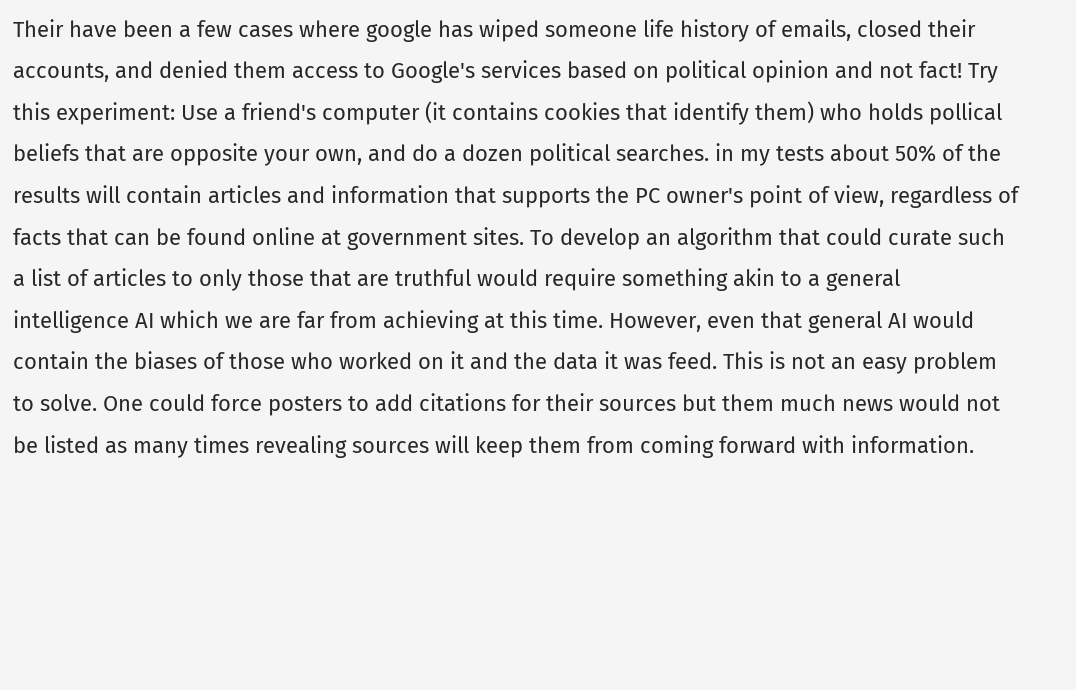Their have been a few cases where google has wiped someone life history of emails, closed their accounts, and denied them access to Google's services based on political opinion and not fact! Try this experiment: Use a friend's computer (it contains cookies that identify them) who holds pollical beliefs that are opposite your own, and do a dozen political searches. in my tests about 50% of the results will contain articles and information that supports the PC owner's point of view, regardless of facts that can be found online at government sites. To develop an algorithm that could curate such a list of articles to only those that are truthful would require something akin to a general intelligence AI which we are far from achieving at this time. However, even that general AI would contain the biases of those who worked on it and the data it was feed. This is not an easy problem to solve. One could force posters to add citations for their sources but them much news would not be listed as many times revealing sources will keep them from coming forward with information.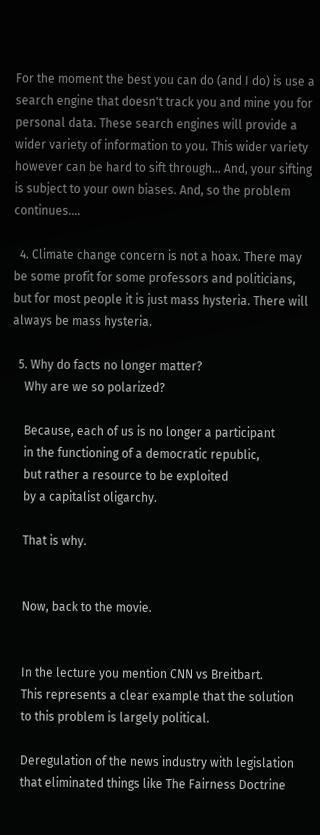For the moment the best you can do (and I do) is use a search engine that doesn't track you and mine you for personal data. These search engines will provide a wider variety of information to you. This wider variety however can be hard to sift through… And, your sifting is subject to your own biases. And, so the problem continues….

  4. Climate change concern is not a hoax. There may be some profit for some professors and politicians, but for most people it is just mass hysteria. There will always be mass hysteria.

  5. Why do facts no longer matter?
    Why are we so polarized?

    Because, each of us is no longer a participant
    in the functioning of a democratic republic,
    but rather a resource to be exploited
    by a capitalist oligarchy.

    That is why.


    Now, back to the movie.


    In the lecture you mention CNN vs Breitbart.
    This represents a clear example that the solution
    to this problem is largely political.

    Deregulation of the news industry with legislation
    that eliminated things like The Fairness Doctrine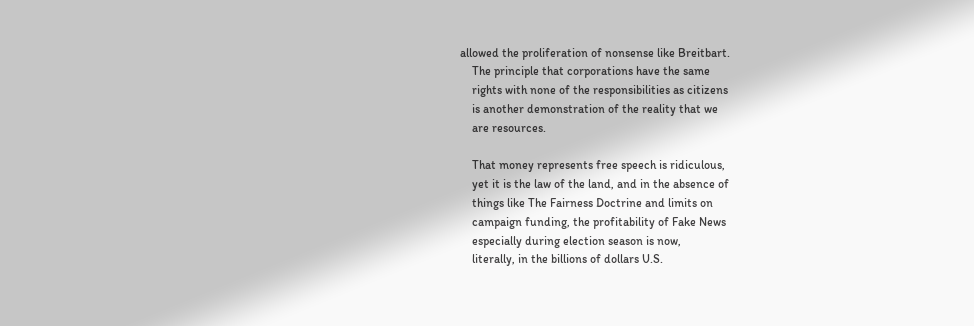allowed the proliferation of nonsense like Breitbart.
    The principle that corporations have the same
    rights with none of the responsibilities as citizens
    is another demonstration of the reality that we
    are resources.

    That money represents free speech is ridiculous,
    yet it is the law of the land, and in the absence of
    things like The Fairness Doctrine and limits on
    campaign funding, the profitability of Fake News
    especially during election season is now,
    literally, in the billions of dollars U.S.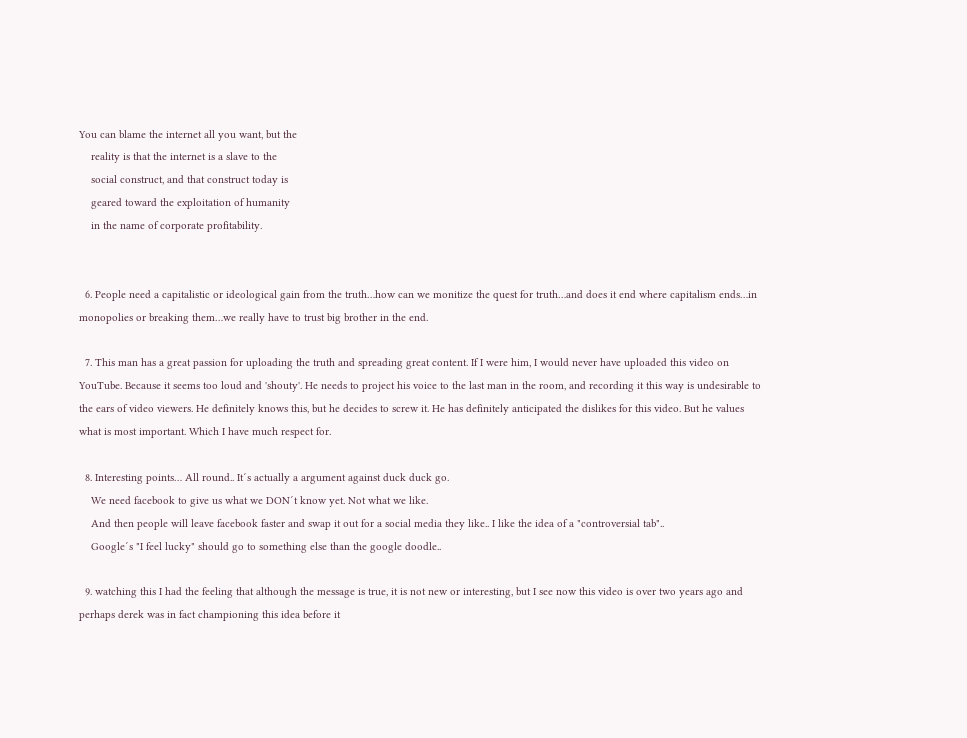You can blame the internet all you want, but the
    reality is that the internet is a slave to the
    social construct, and that construct today is
    geared toward the exploitation of humanity
    in the name of corporate profitability.


  6. People need a capitalistic or ideological gain from the truth…how can we monitize the quest for truth…and does it end where capitalism ends…in monopolies or breaking them…we really have to trust big brother in the end.

  7. This man has a great passion for uploading the truth and spreading great content. If I were him, I would never have uploaded this video on YouTube. Because it seems too loud and 'shouty'. He needs to project his voice to the last man in the room, and recording it this way is undesirable to the ears of video viewers. He definitely knows this, but he decides to screw it. He has definitely anticipated the dislikes for this video. But he values what is most important. Which I have much respect for.

  8. Interesting points… All round.. It´s actually a argument against duck duck go.
    We need facebook to give us what we DON´t know yet. Not what we like.
    And then people will leave facebook faster and swap it out for a social media they like.. I like the idea of a "controversial tab"..
    Google´s "I feel lucky" should go to something else than the google doodle..

  9. watching this I had the feeling that although the message is true, it is not new or interesting, but I see now this video is over two years ago and perhaps derek was in fact championing this idea before it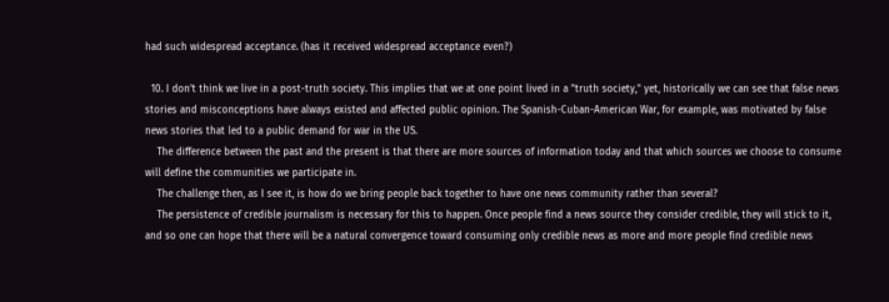had such widespread acceptance. (has it received widespread acceptance even?)

  10. I don't think we live in a post-truth society. This implies that we at one point lived in a "truth society," yet, historically we can see that false news stories and misconceptions have always existed and affected public opinion. The Spanish-Cuban-American War, for example, was motivated by false news stories that led to a public demand for war in the US.
    The difference between the past and the present is that there are more sources of information today and that which sources we choose to consume will define the communities we participate in.
    The challenge then, as I see it, is how do we bring people back together to have one news community rather than several?
    The persistence of credible journalism is necessary for this to happen. Once people find a news source they consider credible, they will stick to it, and so one can hope that there will be a natural convergence toward consuming only credible news as more and more people find credible news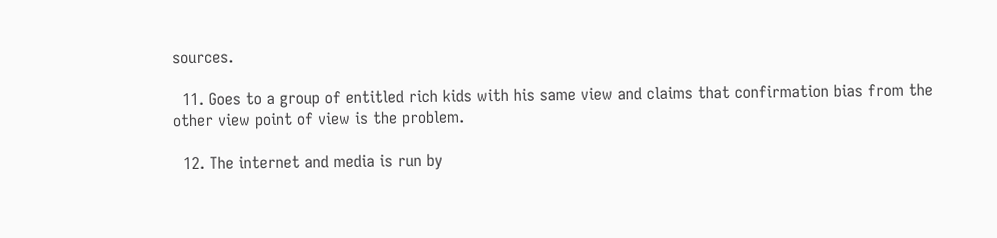sources.

  11. Goes to a group of entitled rich kids with his same view and claims that confirmation bias from the other view point of view is the problem.

  12. The internet and media is run by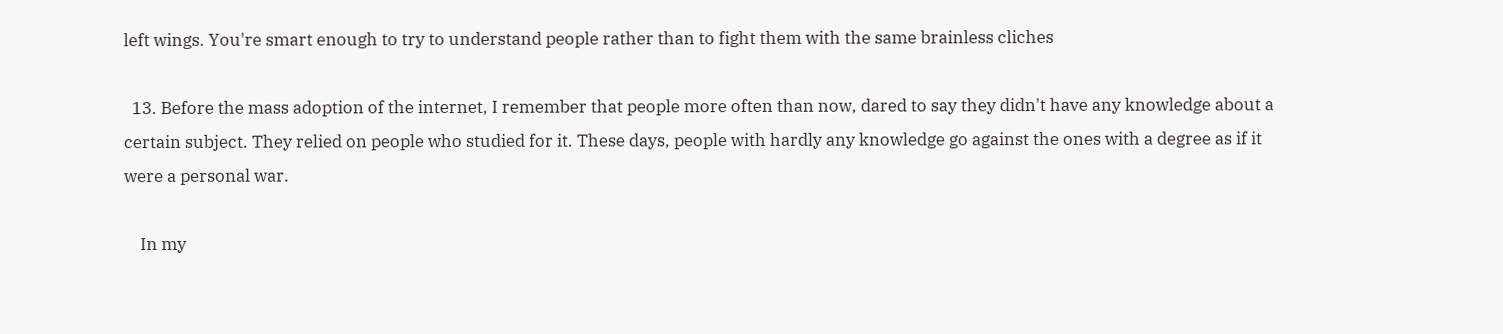left wings. You're smart enough to try to understand people rather than to fight them with the same brainless cliches

  13. Before the mass adoption of the internet, I remember that people more often than now, dared to say they didn't have any knowledge about a certain subject. They relied on people who studied for it. These days, people with hardly any knowledge go against the ones with a degree as if it were a personal war.

    In my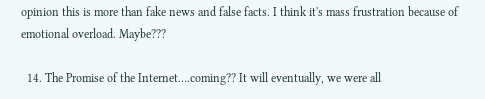opinion this is more than fake news and false facts. I think it's mass frustration because of emotional overload. Maybe???

  14. The Promise of the Internet….coming?? It will eventually, we were all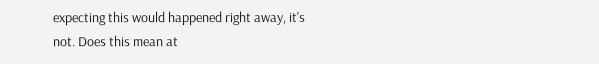expecting this would happened right away, it's not. Does this mean at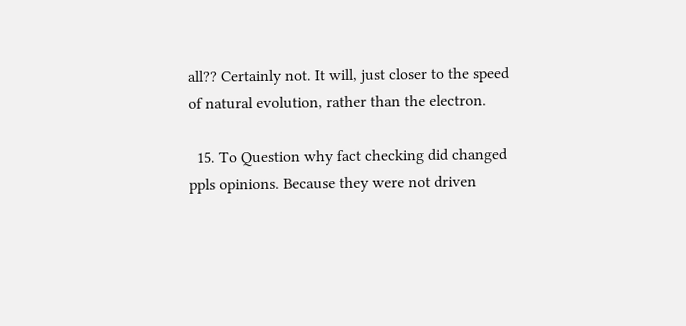all?? Certainly not. It will, just closer to the speed of natural evolution, rather than the electron.

  15. To Question why fact checking did changed ppls opinions. Because they were not driven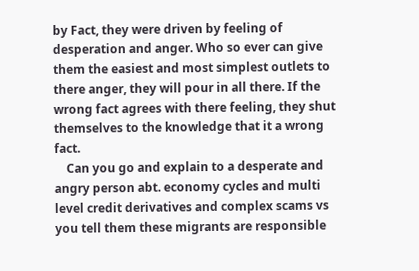by Fact, they were driven by feeling of desperation and anger. Who so ever can give them the easiest and most simplest outlets to there anger, they will pour in all there. If the wrong fact agrees with there feeling, they shut themselves to the knowledge that it a wrong fact.
    Can you go and explain to a desperate and angry person abt. economy cycles and multi level credit derivatives and complex scams vs you tell them these migrants are responsible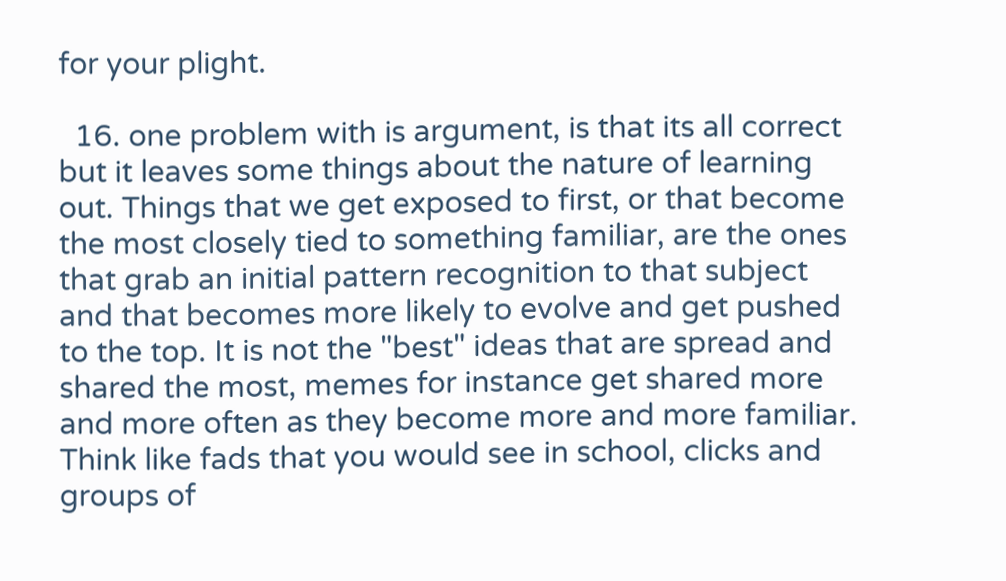for your plight.

  16. one problem with is argument, is that its all correct but it leaves some things about the nature of learning out. Things that we get exposed to first, or that become the most closely tied to something familiar, are the ones that grab an initial pattern recognition to that subject and that becomes more likely to evolve and get pushed to the top. It is not the "best" ideas that are spread and shared the most, memes for instance get shared more and more often as they become more and more familiar. Think like fads that you would see in school, clicks and groups of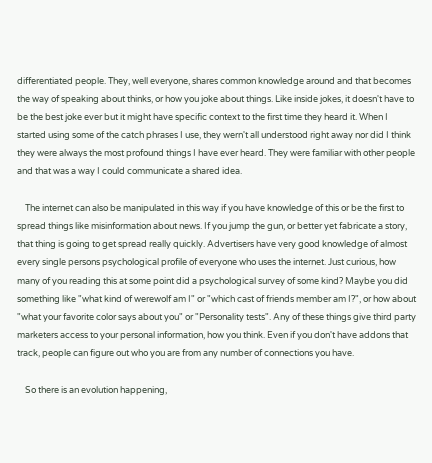differentiated people. They, well everyone, shares common knowledge around and that becomes the way of speaking about thinks, or how you joke about things. Like inside jokes, it doesn't have to be the best joke ever but it might have specific context to the first time they heard it. When I started using some of the catch phrases I use, they wern't all understood right away nor did I think they were always the most profound things I have ever heard. They were familiar with other people and that was a way I could communicate a shared idea.

    The internet can also be manipulated in this way if you have knowledge of this or be the first to spread things like misinformation about news. If you jump the gun, or better yet fabricate a story, that thing is going to get spread really quickly. Advertisers have very good knowledge of almost every single persons psychological profile of everyone who uses the internet. Just curious, how many of you reading this at some point did a psychological survey of some kind? Maybe you did something like "what kind of werewolf am I" or "which cast of friends member am I?", or how about "what your favorite color says about you" or "Personality tests". Any of these things give third party marketers access to your personal information, how you think. Even if you don't have addons that track, people can figure out who you are from any number of connections you have.

    So there is an evolution happening,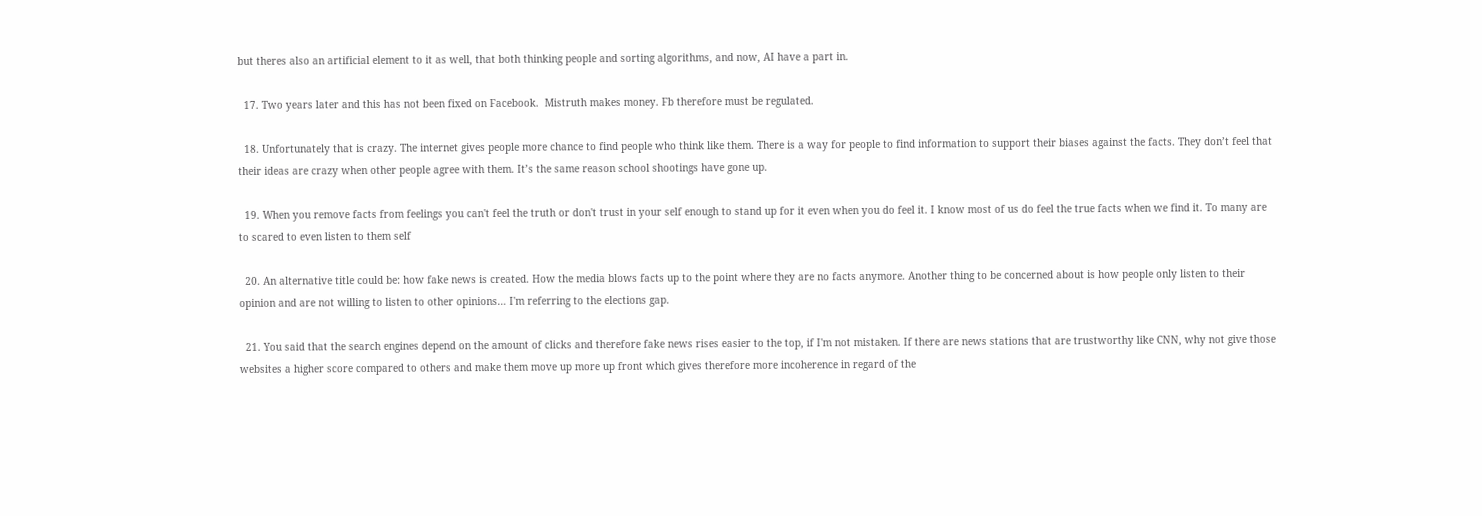but theres also an artificial element to it as well, that both thinking people and sorting algorithms, and now, AI have a part in.

  17. Two years later and this has not been fixed on Facebook.  Mistruth makes money. Fb therefore must be regulated.

  18. Unfortunately that is crazy. The internet gives people more chance to find people who think like them. There is a way for people to find information to support their biases against the facts. They don’t feel that their ideas are crazy when other people agree with them. It’s the same reason school shootings have gone up.

  19. When you remove facts from feelings you can't feel the truth or don't trust in your self enough to stand up for it even when you do feel it. I know most of us do feel the true facts when we find it. To many are to scared to even listen to them self

  20. An alternative title could be: how fake news is created. How the media blows facts up to the point where they are no facts anymore. Another thing to be concerned about is how people only listen to their opinion and are not willing to listen to other opinions… I'm referring to the elections gap.

  21. You said that the search engines depend on the amount of clicks and therefore fake news rises easier to the top, if I'm not mistaken. If there are news stations that are trustworthy like CNN, why not give those websites a higher score compared to others and make them move up more up front which gives therefore more incoherence in regard of the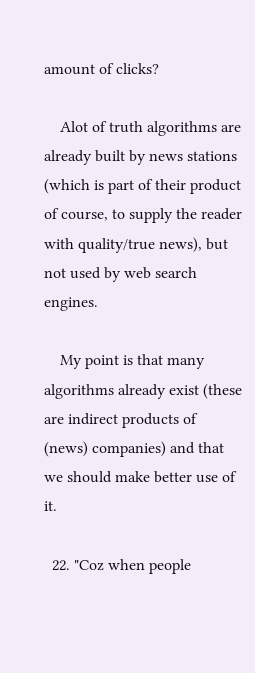amount of clicks?

    Alot of truth algorithms are already built by news stations (which is part of their product of course, to supply the reader with quality/true news), but not used by web search engines.

    My point is that many algorithms already exist (these are indirect products of (news) companies) and that we should make better use of it.

  22. "Coz when people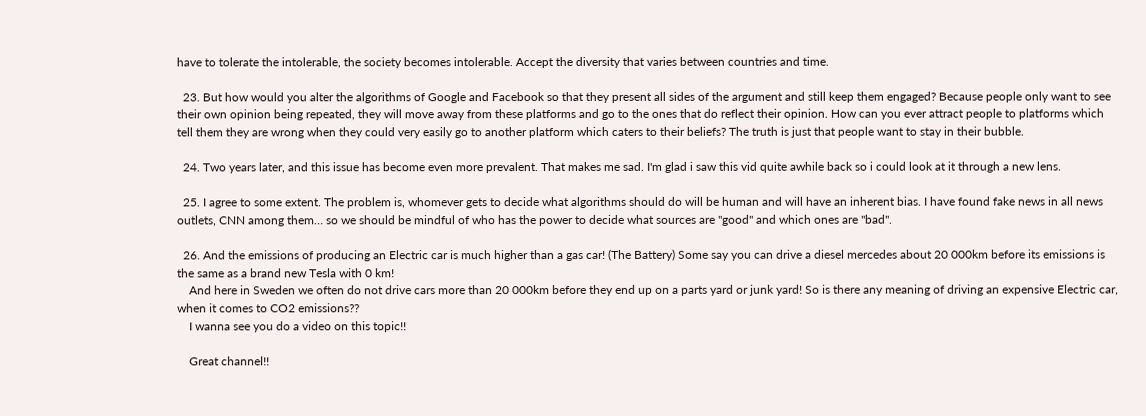have to tolerate the intolerable, the society becomes intolerable. Accept the diversity that varies between countries and time.

  23. But how would you alter the algorithms of Google and Facebook so that they present all sides of the argument and still keep them engaged? Because people only want to see their own opinion being repeated, they will move away from these platforms and go to the ones that do reflect their opinion. How can you ever attract people to platforms which tell them they are wrong when they could very easily go to another platform which caters to their beliefs? The truth is just that people want to stay in their bubble.

  24. Two years later, and this issue has become even more prevalent. That makes me sad. I'm glad i saw this vid quite awhile back so i could look at it through a new lens.

  25. I agree to some extent. The problem is, whomever gets to decide what algorithms should do will be human and will have an inherent bias. I have found fake news in all news outlets, CNN among them… so we should be mindful of who has the power to decide what sources are "good" and which ones are "bad".

  26. And the emissions of producing an Electric car is much higher than a gas car! (The Battery) Some say you can drive a diesel mercedes about 20 000km before its emissions is the same as a brand new Tesla with 0 km!
    And here in Sweden we often do not drive cars more than 20 000km before they end up on a parts yard or junk yard! So is there any meaning of driving an expensive Electric car, when it comes to CO2 emissions??
    I wanna see you do a video on this topic!!

    Great channel!!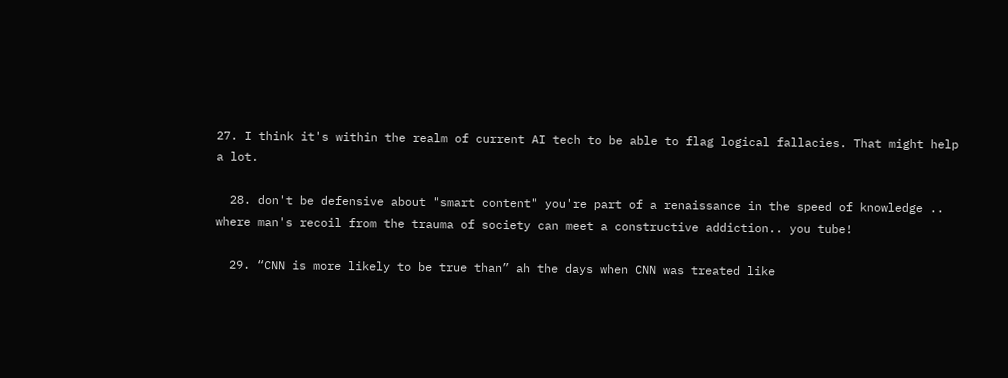27. I think it's within the realm of current AI tech to be able to flag logical fallacies. That might help a lot.

  28. don't be defensive about "smart content" you're part of a renaissance in the speed of knowledge .. where man's recoil from the trauma of society can meet a constructive addiction.. you tube!

  29. “CNN is more likely to be true than” ah the days when CNN was treated like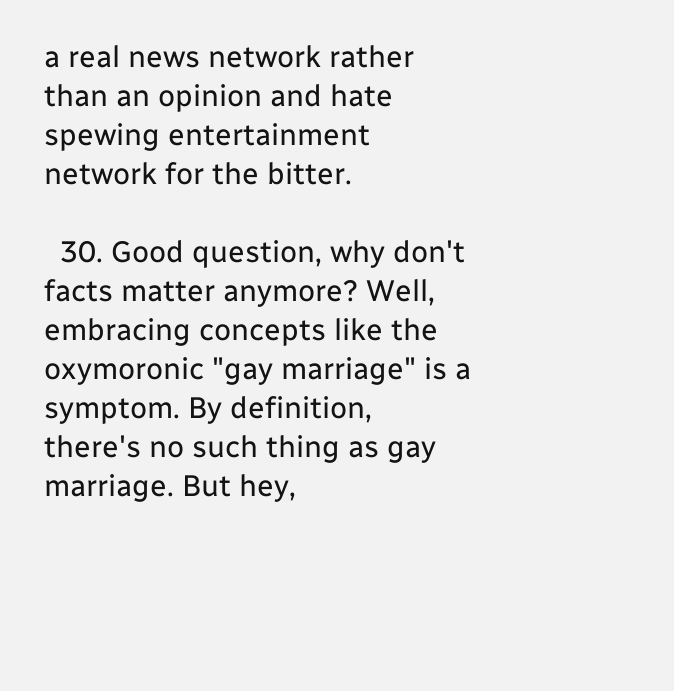a real news network rather than an opinion and hate spewing entertainment network for the bitter.

  30. Good question, why don't facts matter anymore? Well, embracing concepts like the oxymoronic "gay marriage" is a symptom. By definition, there's no such thing as gay marriage. But hey,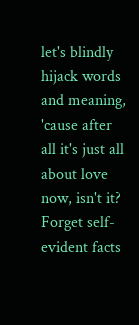let's blindly hijack words and meaning, 'cause after all it's just all about love now, isn't it? Forget self-evident facts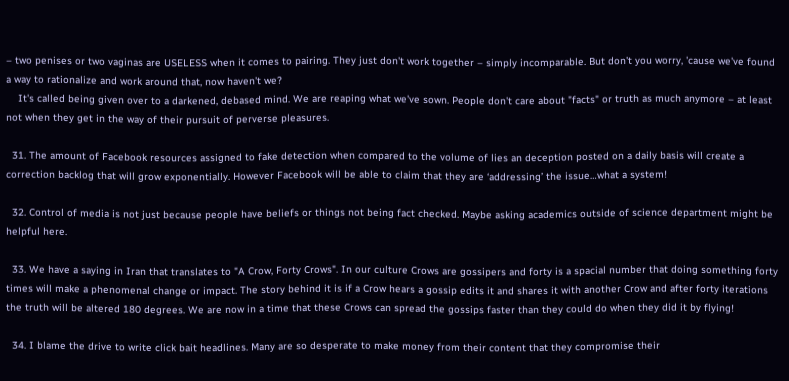– two penises or two vaginas are USELESS when it comes to pairing. They just don't work together – simply incomparable. But don't you worry, 'cause we've found a way to rationalize and work around that, now haven't we?
    It's called being given over to a darkened, debased mind. We are reaping what we've sown. People don't care about "facts" or truth as much anymore – at least not when they get in the way of their pursuit of perverse pleasures.

  31. The amount of Facebook resources assigned to fake detection when compared to the volume of lies an deception posted on a daily basis will create a correction backlog that will grow exponentially. However Facebook will be able to claim that they are ‘addressing’ the issue…what a system!

  32. Control of media is not just because people have beliefs or things not being fact checked. Maybe asking academics outside of science department might be helpful here.

  33. We have a saying in Iran that translates to "A Crow, Forty Crows". In our culture Crows are gossipers and forty is a spacial number that doing something forty times will make a phenomenal change or impact. The story behind it is if a Crow hears a gossip edits it and shares it with another Crow and after forty iterations the truth will be altered 180 degrees. We are now in a time that these Crows can spread the gossips faster than they could do when they did it by flying!

  34. I blame the drive to write click bait headlines. Many are so desperate to make money from their content that they compromise their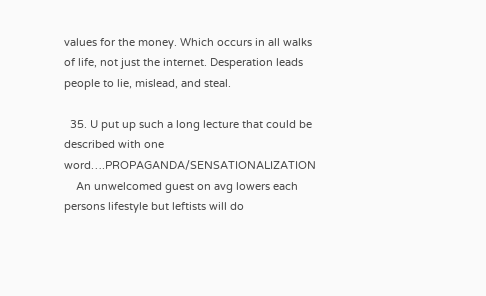values for the money. Which occurs in all walks of life, not just the internet. Desperation leads people to lie, mislead, and steal.

  35. U put up such a long lecture that could be described with one word….PROPAGANDA/SENSATIONALIZATION
    An unwelcomed guest on avg lowers each persons lifestyle but leftists will do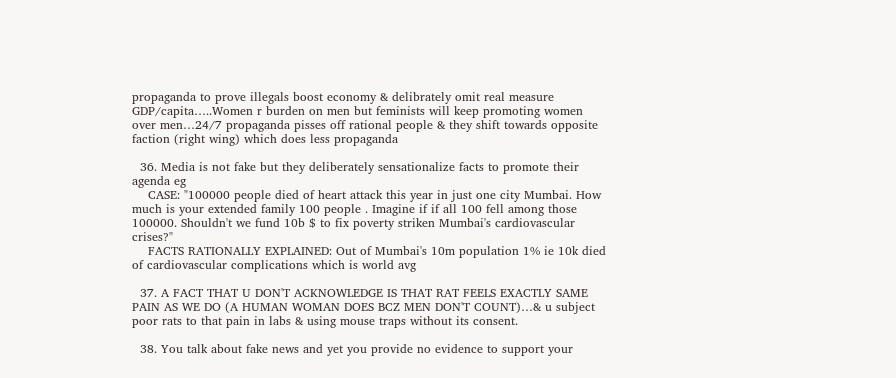propaganda to prove illegals boost economy & delibrately omit real measure GDP/capita…..Women r burden on men but feminists will keep promoting women over men…24/7 propaganda pisses off rational people & they shift towards opposite faction (right wing) which does less propaganda

  36. Media is not fake but they deliberately sensationalize facts to promote their agenda eg
    CASE: "100000 people died of heart attack this year in just one city Mumbai. How much is your extended family 100 people . Imagine if if all 100 fell among those 100000. Shouldn't we fund 10b $ to fix poverty striken Mumbai's cardiovascular crises?"
    FACTS RATIONALLY EXPLAINED: Out of Mumbai's 10m population 1% ie 10k died of cardiovascular complications which is world avg

  37. A FACT THAT U DON'T ACKNOWLEDGE IS THAT RAT FEELS EXACTLY SAME PAIN AS WE DO (A HUMAN WOMAN DOES BCZ MEN DON'T COUNT)…& u subject poor rats to that pain in labs & using mouse traps without its consent.

  38. You talk about fake news and yet you provide no evidence to support your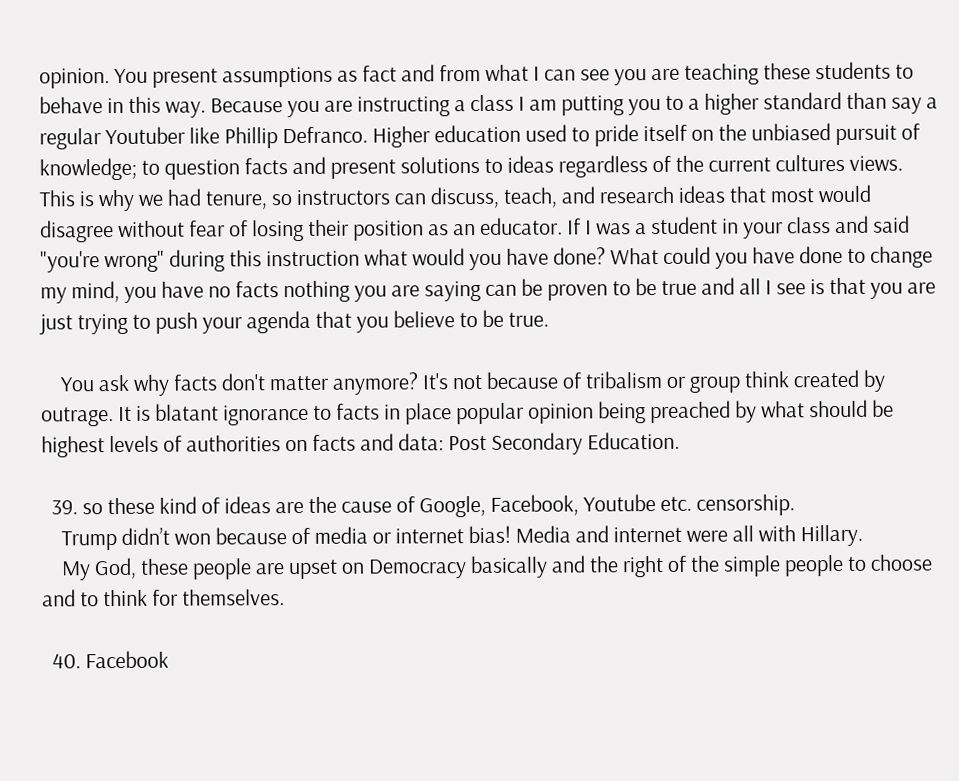opinion. You present assumptions as fact and from what I can see you are teaching these students to behave in this way. Because you are instructing a class I am putting you to a higher standard than say a regular Youtuber like Phillip Defranco. Higher education used to pride itself on the unbiased pursuit of knowledge; to question facts and present solutions to ideas regardless of the current cultures views. This is why we had tenure, so instructors can discuss, teach, and research ideas that most would disagree without fear of losing their position as an educator. If I was a student in your class and said "you're wrong" during this instruction what would you have done? What could you have done to change my mind, you have no facts nothing you are saying can be proven to be true and all I see is that you are just trying to push your agenda that you believe to be true.

    You ask why facts don't matter anymore? It's not because of tribalism or group think created by outrage. It is blatant ignorance to facts in place popular opinion being preached by what should be highest levels of authorities on facts and data: Post Secondary Education.

  39. so these kind of ideas are the cause of Google, Facebook, Youtube etc. censorship.
    Trump didn’t won because of media or internet bias! Media and internet were all with Hillary.
    My God, these people are upset on Democracy basically and the right of the simple people to choose and to think for themselves.

  40. Facebook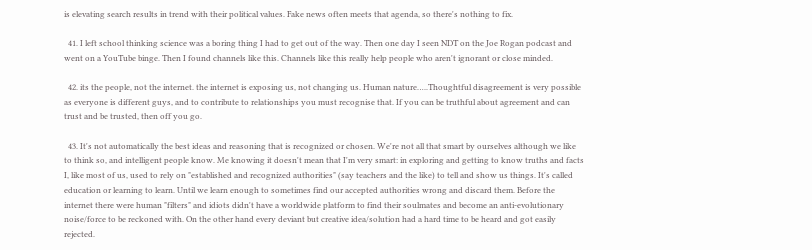is elevating search results in trend with their political values. Fake news often meets that agenda, so there's nothing to fix.

  41. I left school thinking science was a boring thing I had to get out of the way. Then one day I seen NDT on the Joe Rogan podcast and went on a YouTube binge. Then I found channels like this. Channels like this really help people who aren't ignorant or close minded.

  42. its the people, not the internet. the internet is exposing us, not changing us. Human nature…..Thoughtful disagreement is very possible as everyone is different guys, and to contribute to relationships you must recognise that. If you can be truthful about agreement and can trust and be trusted, then off you go.

  43. It's not automatically the best ideas and reasoning that is recognized or chosen. We're not all that smart by ourselves although we like to think so, and intelligent people know. Me knowing it doesn't mean that I'm very smart: in exploring and getting to know truths and facts I, like most of us, used to rely on "established and recognized authorities" (say teachers and the like) to tell and show us things. It's called education or learning to learn. Until we learn enough to sometimes find our accepted authorities wrong and discard them. Before the internet there were human "filters" and idiots didn't have a worldwide platform to find their soulmates and become an anti-evolutionary noise/force to be reckoned with. On the other hand every deviant but creative idea/solution had a hard time to be heard and got easily rejected.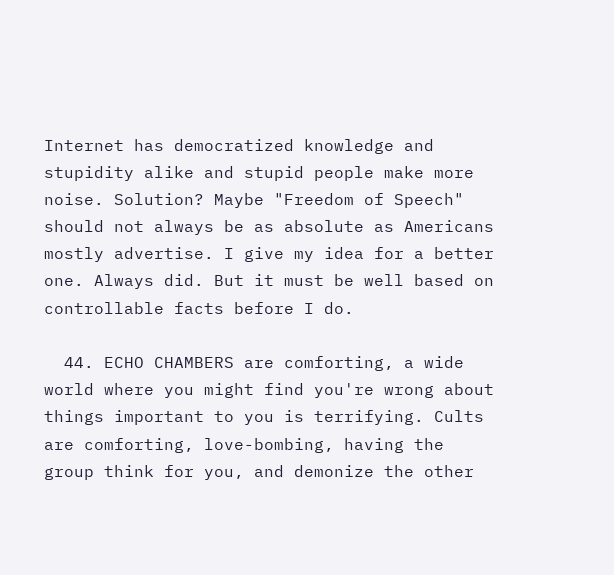Internet has democratized knowledge and stupidity alike and stupid people make more noise. Solution? Maybe "Freedom of Speech" should not always be as absolute as Americans mostly advertise. I give my idea for a better one. Always did. But it must be well based on controllable facts before I do.

  44. ECHO CHAMBERS are comforting, a wide world where you might find you're wrong about things important to you is terrifying. Cults are comforting, love-bombing, having the group think for you, and demonize the other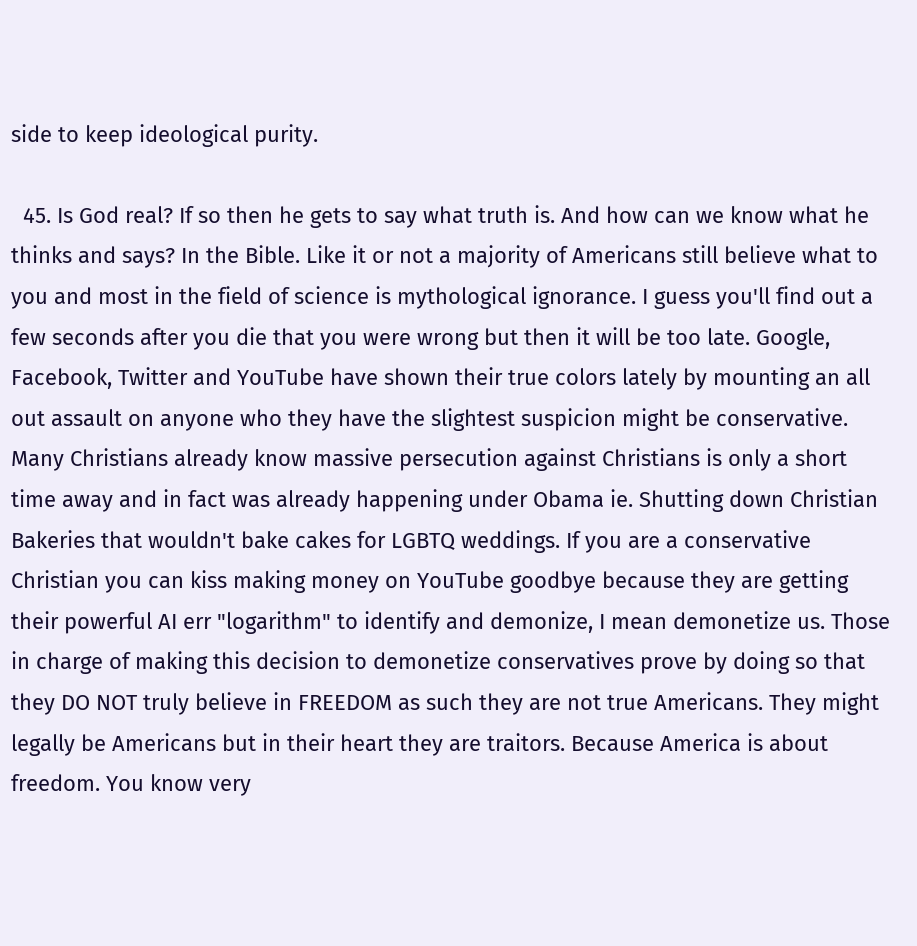side to keep ideological purity.

  45. Is God real? If so then he gets to say what truth is. And how can we know what he thinks and says? In the Bible. Like it or not a majority of Americans still believe what to you and most in the field of science is mythological ignorance. I guess you'll find out a few seconds after you die that you were wrong but then it will be too late. Google, Facebook, Twitter and YouTube have shown their true colors lately by mounting an all out assault on anyone who they have the slightest suspicion might be conservative. Many Christians already know massive persecution against Christians is only a short time away and in fact was already happening under Obama ie. Shutting down Christian Bakeries that wouldn't bake cakes for LGBTQ weddings. If you are a conservative Christian you can kiss making money on YouTube goodbye because they are getting their powerful AI err "logarithm" to identify and demonize, I mean demonetize us. Those in charge of making this decision to demonetize conservatives prove by doing so that they DO NOT truly believe in FREEDOM as such they are not true Americans. They might legally be Americans but in their heart they are traitors. Because America is about freedom. You know very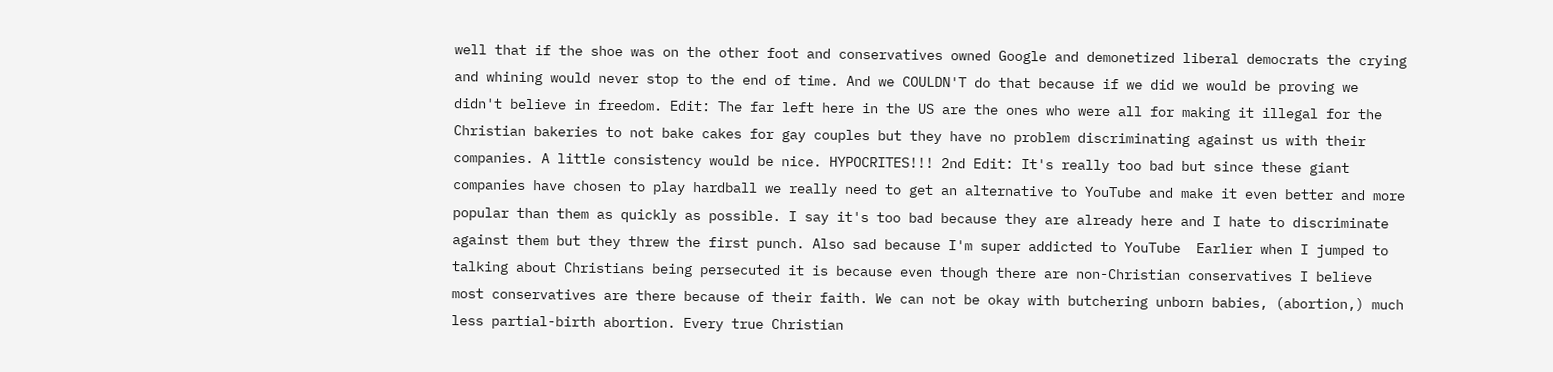well that if the shoe was on the other foot and conservatives owned Google and demonetized liberal democrats the crying and whining would never stop to the end of time. And we COULDN'T do that because if we did we would be proving we didn't believe in freedom. Edit: The far left here in the US are the ones who were all for making it illegal for the Christian bakeries to not bake cakes for gay couples but they have no problem discriminating against us with their companies. A little consistency would be nice. HYPOCRITES!!! 2nd Edit: It's really too bad but since these giant companies have chosen to play hardball we really need to get an alternative to YouTube and make it even better and more popular than them as quickly as possible. I say it's too bad because they are already here and I hate to discriminate against them but they threw the first punch. Also sad because I'm super addicted to YouTube  Earlier when I jumped to talking about Christians being persecuted it is because even though there are non-Christian conservatives I believe most conservatives are there because of their faith. We can not be okay with butchering unborn babies, (abortion,) much less partial-birth abortion. Every true Christian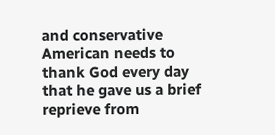and conservative American needs to thank God every day that he gave us a brief reprieve from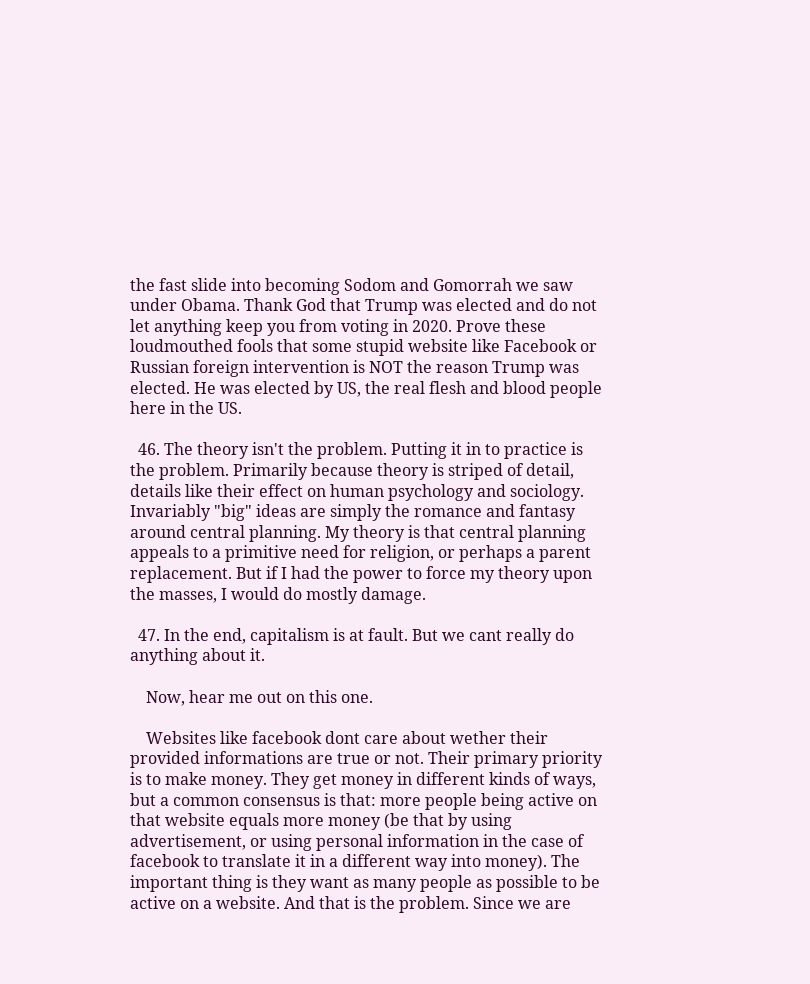the fast slide into becoming Sodom and Gomorrah we saw under Obama. Thank God that Trump was elected and do not let anything keep you from voting in 2020. Prove these loudmouthed fools that some stupid website like Facebook or Russian foreign intervention is NOT the reason Trump was elected. He was elected by US, the real flesh and blood people here in the US.

  46. The theory isn't the problem. Putting it in to practice is the problem. Primarily because theory is striped of detail, details like their effect on human psychology and sociology. Invariably "big" ideas are simply the romance and fantasy around central planning. My theory is that central planning appeals to a primitive need for religion, or perhaps a parent replacement. But if I had the power to force my theory upon the masses, I would do mostly damage.

  47. In the end, capitalism is at fault. But we cant really do anything about it.

    Now, hear me out on this one.

    Websites like facebook dont care about wether their provided informations are true or not. Their primary priority is to make money. They get money in different kinds of ways, but a common consensus is that: more people being active on that website equals more money (be that by using advertisement, or using personal information in the case of facebook to translate it in a different way into money). The important thing is they want as many people as possible to be active on a website. And that is the problem. Since we are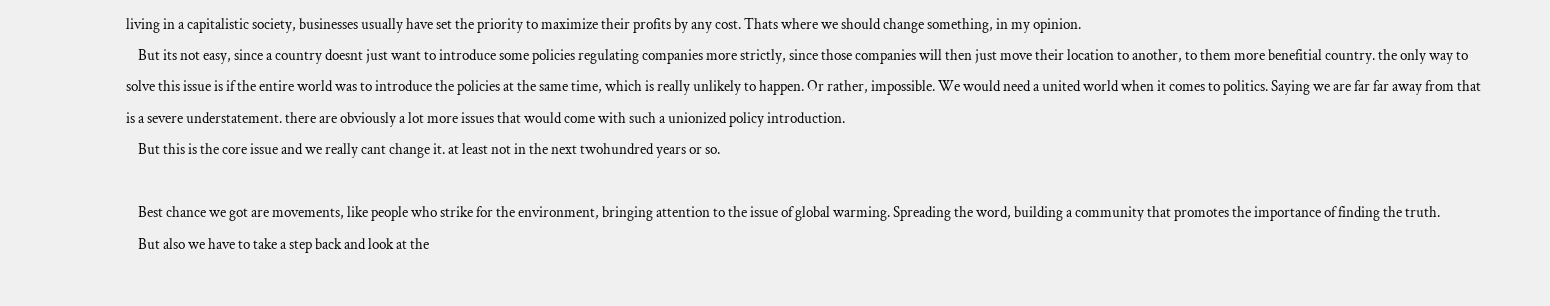living in a capitalistic society, businesses usually have set the priority to maximize their profits by any cost. Thats where we should change something, in my opinion.
    But its not easy, since a country doesnt just want to introduce some policies regulating companies more strictly, since those companies will then just move their location to another, to them more benefitial country. the only way to solve this issue is if the entire world was to introduce the policies at the same time, which is really unlikely to happen. Or rather, impossible. We would need a united world when it comes to politics. Saying we are far far away from that is a severe understatement. there are obviously a lot more issues that would come with such a unionized policy introduction.
    But this is the core issue and we really cant change it. at least not in the next twohundred years or so.

    Best chance we got are movements, like people who strike for the environment, bringing attention to the issue of global warming. Spreading the word, building a community that promotes the importance of finding the truth.
    But also we have to take a step back and look at the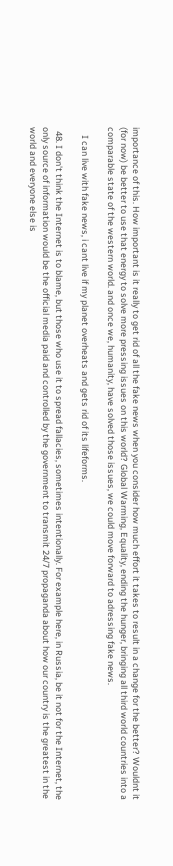importance of this. How important is it really to get rid of all the fake news when you consider how much effort it takes to result in a change for the better? Wouldnt it (for now) be better to use that energy to solve more pressing issues on this world? Global Warming, Equality, ending the hunger, bringing all third world countries into a comparable state of the western world. and once we, humanity, have solved those issues, we could move forward to adressing fake news.

    I can live with fake news, i cant live if my planet overheats and gets rid of its lifeforms.

  48. I don't think the Internet is to blame, but those who use it to spread fallacies, sometimes intentionally. For example here, in Russia, be it not for the Internet, the only source of information would be the official media paid and controlled by the government to transmit 24/7 propaganda about how our country is the greatest in the world and everyone else is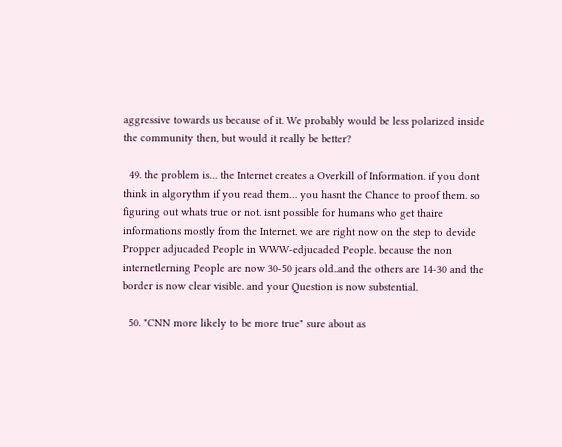aggressive towards us because of it. We probably would be less polarized inside the community then, but would it really be better?

  49. the problem is… the Internet creates a Overkill of Information. if you dont think in algorythm if you read them… you hasnt the Chance to proof them. so figuring out whats true or not. isnt possible for humans who get thaire informations mostly from the Internet. we are right now on the step to devide Propper adjucaded People in WWW-edjucaded People. because the non internetlerning People are now 30-50 jears old..and the others are 14-30 and the border is now clear visible. and your Question is now substential.

  50. "CNN more likely to be more true" sure about as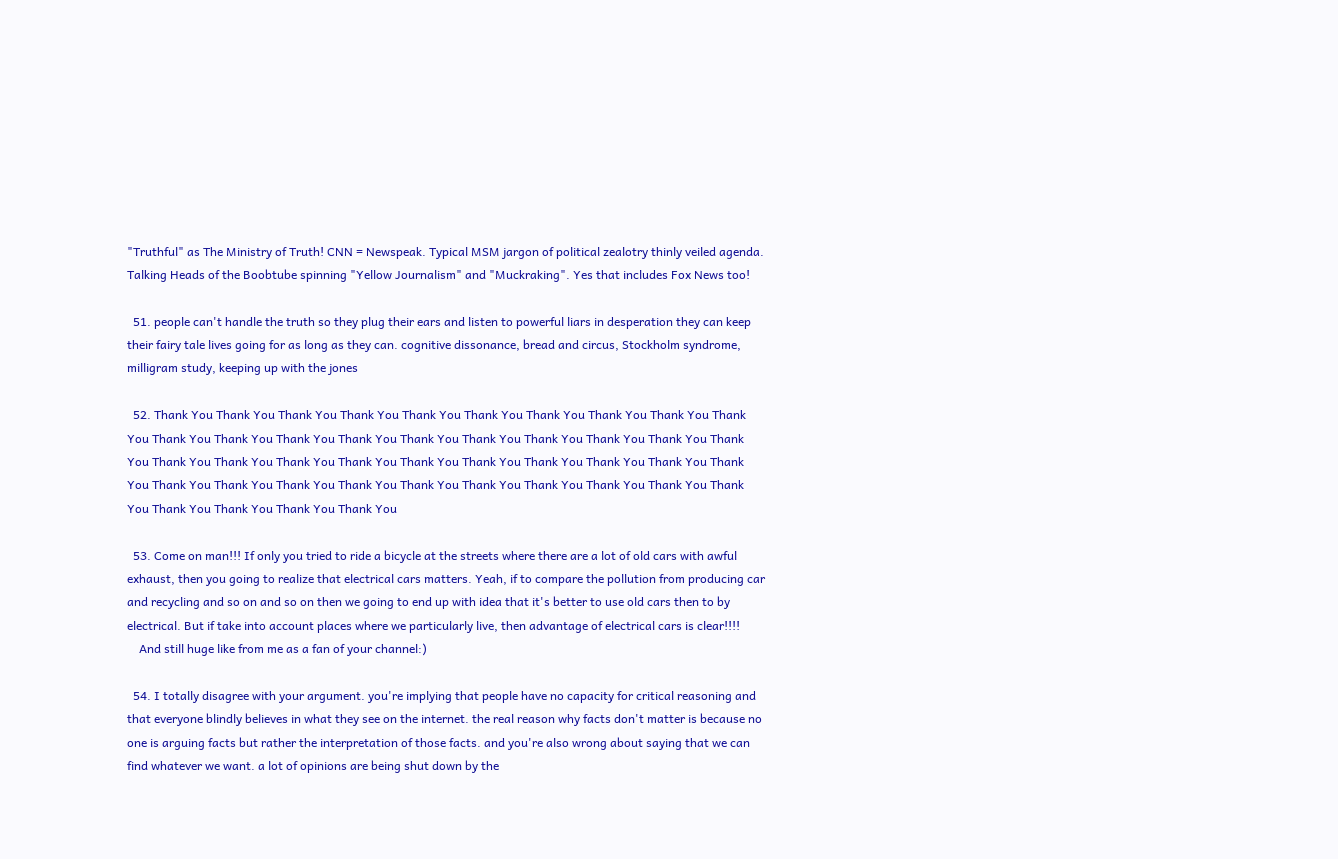"Truthful" as The Ministry of Truth! CNN = Newspeak. Typical MSM jargon of political zealotry thinly veiled agenda. Talking Heads of the Boobtube spinning "Yellow Journalism" and "Muckraking". Yes that includes Fox News too!

  51. people can't handle the truth so they plug their ears and listen to powerful liars in desperation they can keep their fairy tale lives going for as long as they can. cognitive dissonance, bread and circus, Stockholm syndrome, milligram study, keeping up with the jones

  52. Thank You Thank You Thank You Thank You Thank You Thank You Thank You Thank You Thank You Thank You Thank You Thank You Thank You Thank You Thank You Thank You Thank You Thank You Thank You Thank You Thank You Thank You Thank You Thank You Thank You Thank You Thank You Thank You Thank You Thank You Thank You Thank You Thank You Thank You Thank You Thank You Thank You Thank You Thank You Thank You Thank You Thank You Thank You Thank You

  53. Come on man!!! If only you tried to ride a bicycle at the streets where there are a lot of old cars with awful exhaust, then you going to realize that electrical cars matters. Yeah, if to compare the pollution from producing car and recycling and so on and so on then we going to end up with idea that it's better to use old cars then to by electrical. But if take into account places where we particularly live, then advantage of electrical cars is clear!!!!
    And still huge like from me as a fan of your channel:)

  54. I totally disagree with your argument. you're implying that people have no capacity for critical reasoning and that everyone blindly believes in what they see on the internet. the real reason why facts don't matter is because no one is arguing facts but rather the interpretation of those facts. and you're also wrong about saying that we can find whatever we want. a lot of opinions are being shut down by the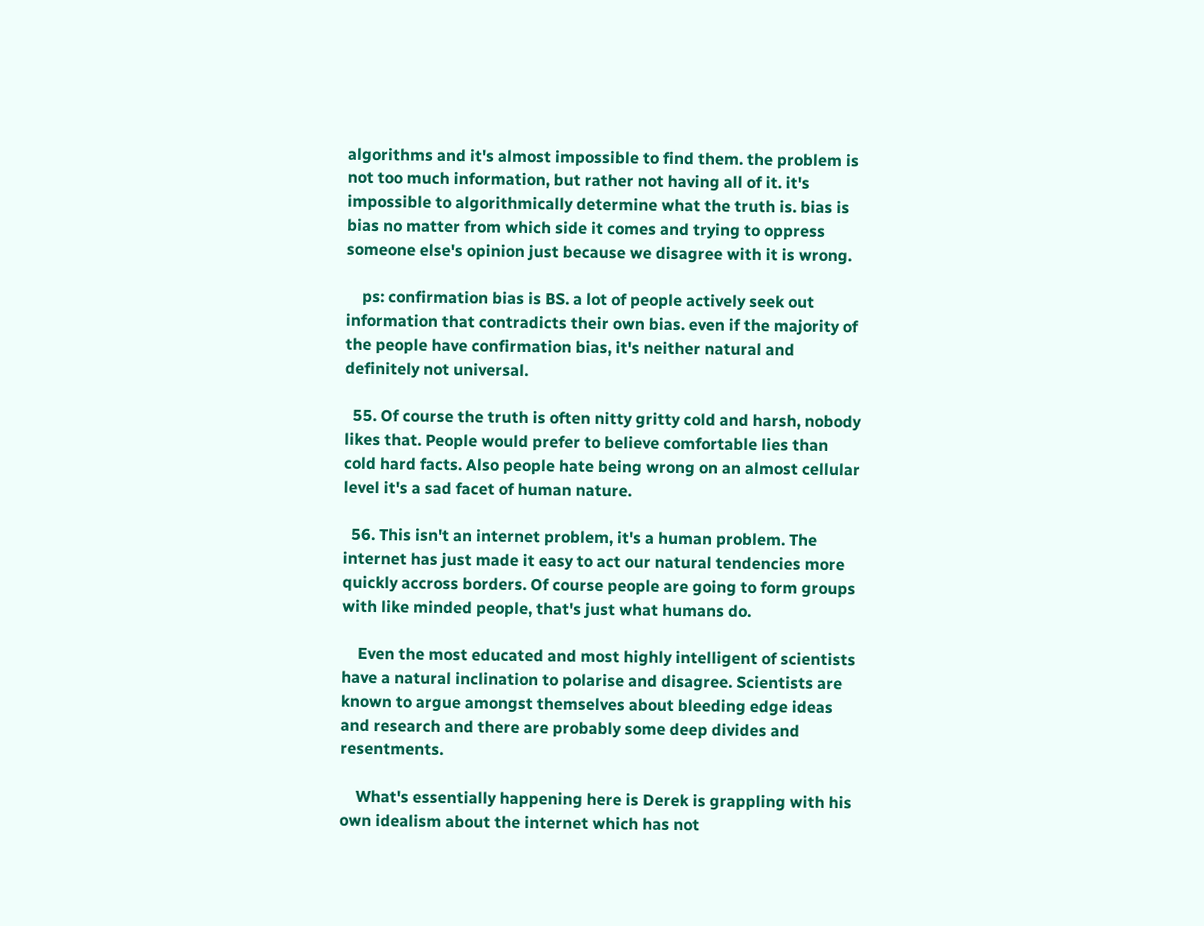algorithms and it's almost impossible to find them. the problem is not too much information, but rather not having all of it. it's impossible to algorithmically determine what the truth is. bias is bias no matter from which side it comes and trying to oppress someone else's opinion just because we disagree with it is wrong.

    ps: confirmation bias is BS. a lot of people actively seek out information that contradicts their own bias. even if the majority of the people have confirmation bias, it's neither natural and definitely not universal.

  55. Of course the truth is often nitty gritty cold and harsh, nobody likes that. People would prefer to believe comfortable lies than cold hard facts. Also people hate being wrong on an almost cellular level it's a sad facet of human nature.

  56. This isn't an internet problem, it's a human problem. The internet has just made it easy to act our natural tendencies more quickly accross borders. Of course people are going to form groups with like minded people, that's just what humans do.

    Even the most educated and most highly intelligent of scientists have a natural inclination to polarise and disagree. Scientists are known to argue amongst themselves about bleeding edge ideas and research and there are probably some deep divides and resentments.

    What's essentially happening here is Derek is grappling with his own idealism about the internet which has not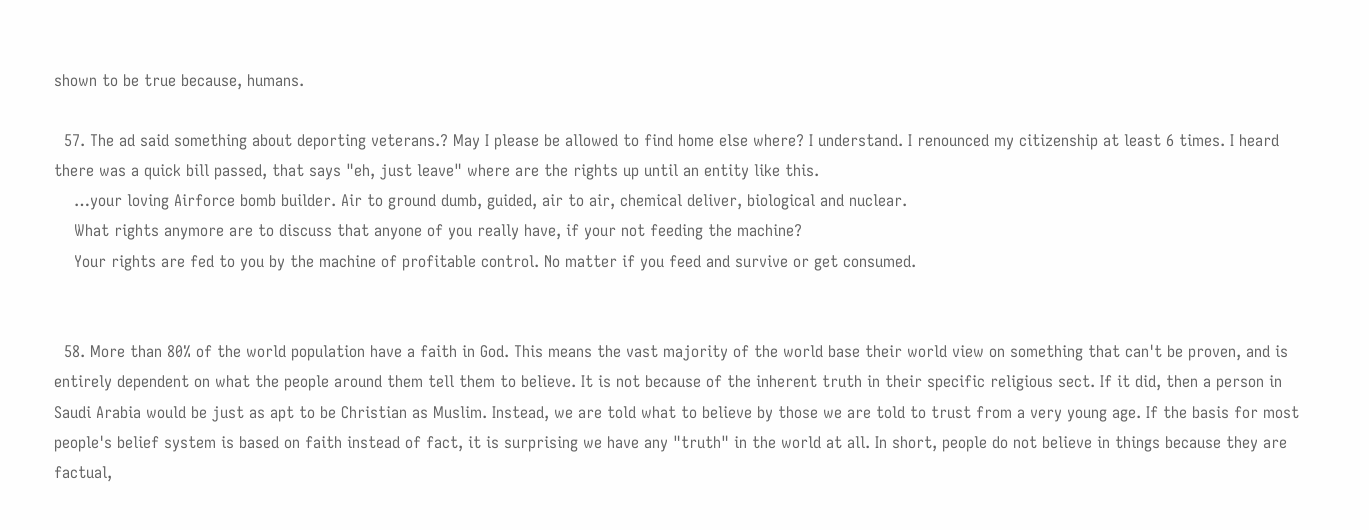shown to be true because, humans.

  57. The ad said something about deporting veterans.? May I please be allowed to find home else where? I understand. I renounced my citizenship at least 6 times. I heard there was a quick bill passed, that says "eh, just leave" where are the rights up until an entity like this.
    …your loving Airforce bomb builder. Air to ground dumb, guided, air to air, chemical deliver, biological and nuclear.
    What rights anymore are to discuss that anyone of you really have, if your not feeding the machine?
    Your rights are fed to you by the machine of profitable control. No matter if you feed and survive or get consumed.


  58. More than 80% of the world population have a faith in God. This means the vast majority of the world base their world view on something that can't be proven, and is entirely dependent on what the people around them tell them to believe. It is not because of the inherent truth in their specific religious sect. If it did, then a person in Saudi Arabia would be just as apt to be Christian as Muslim. Instead, we are told what to believe by those we are told to trust from a very young age. If the basis for most people's belief system is based on faith instead of fact, it is surprising we have any "truth" in the world at all. In short, people do not believe in things because they are factual,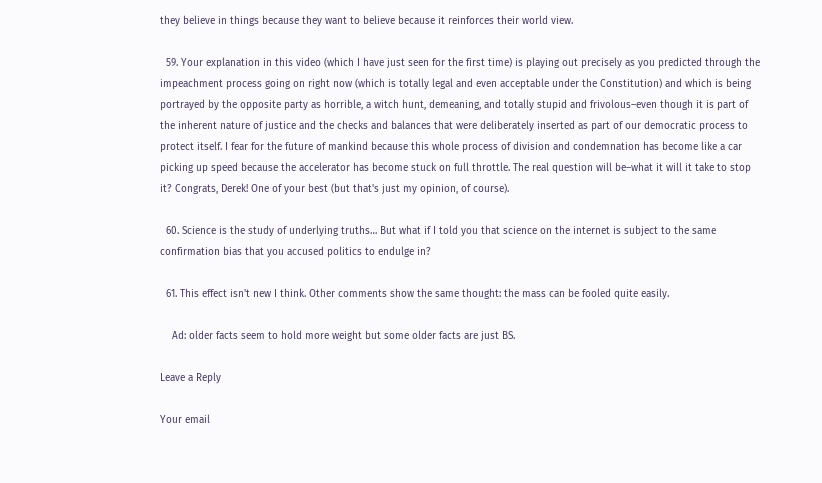they believe in things because they want to believe because it reinforces their world view.

  59. Your explanation in this video (which I have just seen for the first time) is playing out precisely as you predicted through the impeachment process going on right now (which is totally legal and even acceptable under the Constitution) and which is being portrayed by the opposite party as horrible, a witch hunt, demeaning, and totally stupid and frivolous–even though it is part of the inherent nature of justice and the checks and balances that were deliberately inserted as part of our democratic process to protect itself. I fear for the future of mankind because this whole process of division and condemnation has become like a car picking up speed because the accelerator has become stuck on full throttle. The real question will be–what it will it take to stop it? Congrats, Derek! One of your best (but that's just my opinion, of course).

  60. Science is the study of underlying truths… But what if I told you that science on the internet is subject to the same confirmation bias that you accused politics to endulge in?

  61. This effect isn't new I think. Other comments show the same thought: the mass can be fooled quite easily.

    Ad: older facts seem to hold more weight but some older facts are just BS.

Leave a Reply

Your email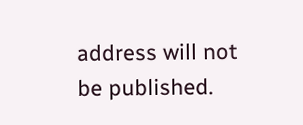address will not be published.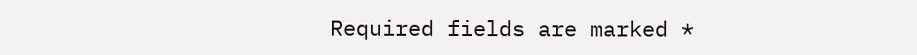Required fields are marked *